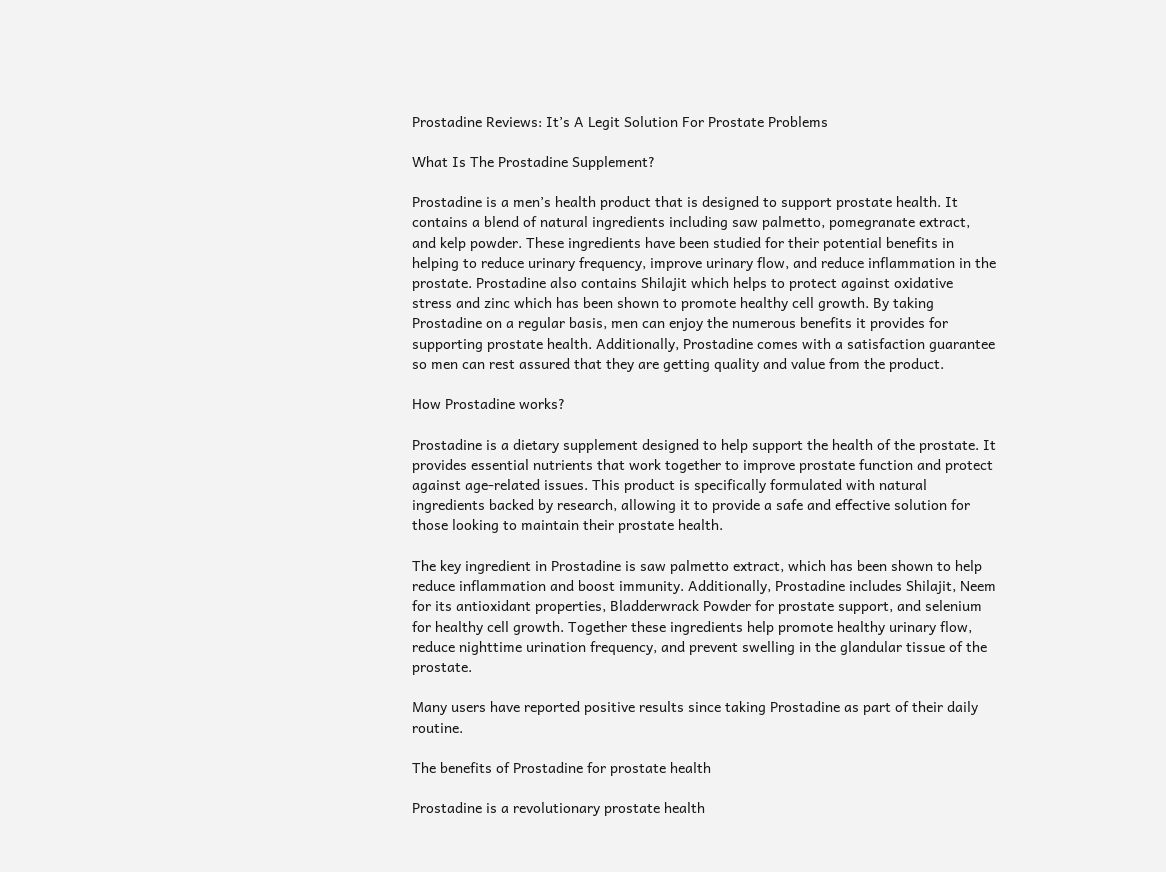Prostadine Reviews: It’s A Legit Solution For Prostate Problems

What Is The Prostadine Supplement?

Prostadine is a men’s health product that is designed to support prostate health. It contains a blend of natural ingredients including saw palmetto, pomegranate extract, and kelp powder. These ingredients have been studied for their potential benefits in helping to reduce urinary frequency, improve urinary flow, and reduce inflammation in the prostate. Prostadine also contains Shilajit which helps to protect against oxidative stress and zinc which has been shown to promote healthy cell growth. By taking Prostadine on a regular basis, men can enjoy the numerous benefits it provides for supporting prostate health. Additionally, Prostadine comes with a satisfaction guarantee so men can rest assured that they are getting quality and value from the product.

How Prostadine works?

Prostadine is a dietary supplement designed to help support the health of the prostate. It provides essential nutrients that work together to improve prostate function and protect against age-related issues. This product is specifically formulated with natural ingredients backed by research, allowing it to provide a safe and effective solution for those looking to maintain their prostate health.

The key ingredient in Prostadine is saw palmetto extract, which has been shown to help reduce inflammation and boost immunity. Additionally, Prostadine includes Shilajit, Neem for its antioxidant properties, Bladderwrack Powder for prostate support, and selenium for healthy cell growth. Together these ingredients help promote healthy urinary flow, reduce nighttime urination frequency, and prevent swelling in the glandular tissue of the prostate.

Many users have reported positive results since taking Prostadine as part of their daily routine.

The benefits of Prostadine for prostate health

Prostadine is a revolutionary prostate health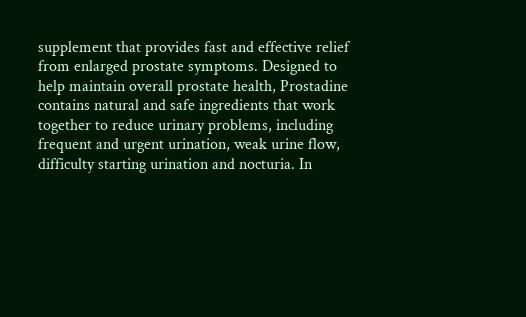supplement that provides fast and effective relief from enlarged prostate symptoms. Designed to help maintain overall prostate health, Prostadine contains natural and safe ingredients that work together to reduce urinary problems, including frequent and urgent urination, weak urine flow, difficulty starting urination and nocturia. In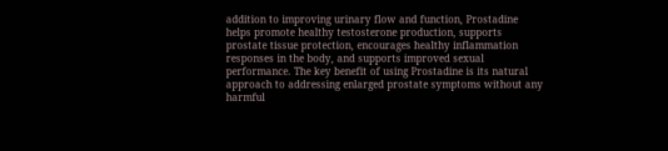addition to improving urinary flow and function, Prostadine helps promote healthy testosterone production, supports prostate tissue protection, encourages healthy inflammation responses in the body, and supports improved sexual performance. The key benefit of using Prostadine is its natural approach to addressing enlarged prostate symptoms without any harmful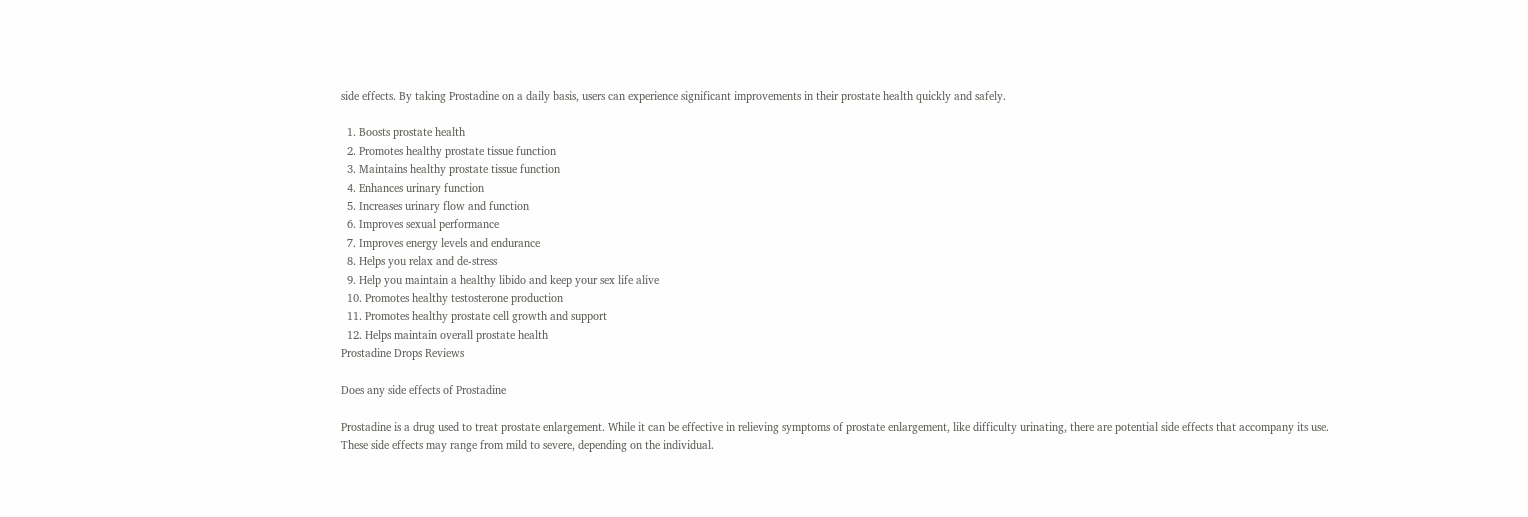side effects. By taking Prostadine on a daily basis, users can experience significant improvements in their prostate health quickly and safely.

  1. Boosts prostate health
  2. Promotes healthy prostate tissue function
  3. Maintains healthy prostate tissue function
  4. Enhances urinary function
  5. Increases urinary flow and function
  6. Improves sexual performance
  7. Improves energy levels and endurance
  8. Helps you relax and de-stress
  9. Help you maintain a healthy libido and keep your sex life alive
  10. Promotes healthy testosterone production
  11. Promotes healthy prostate cell growth and support
  12. Helps maintain overall prostate health
Prostadine Drops Reviews

Does any side effects of Prostadine

Prostadine is a drug used to treat prostate enlargement. While it can be effective in relieving symptoms of prostate enlargement, like difficulty urinating, there are potential side effects that accompany its use. These side effects may range from mild to severe, depending on the individual.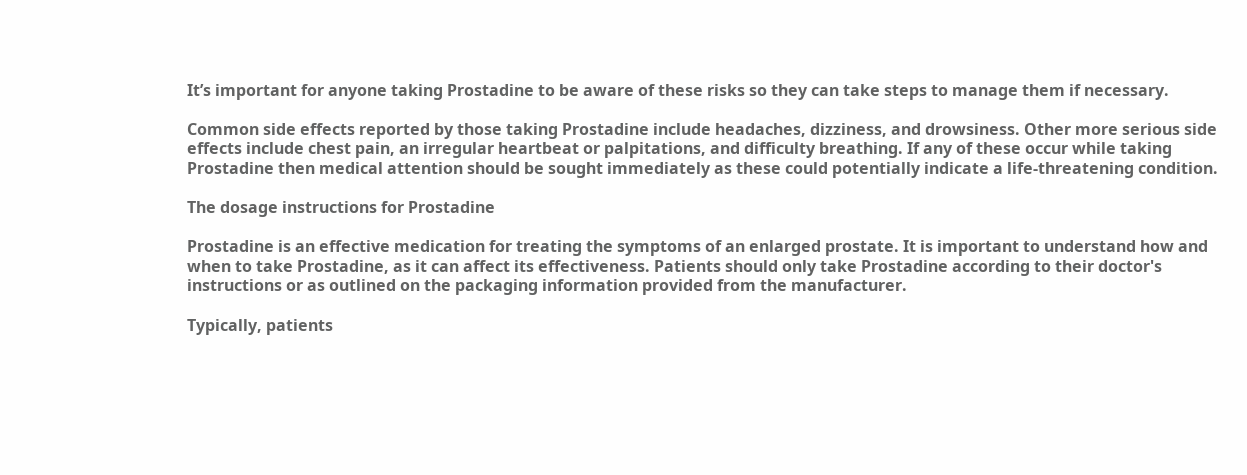It’s important for anyone taking Prostadine to be aware of these risks so they can take steps to manage them if necessary.

Common side effects reported by those taking Prostadine include headaches, dizziness, and drowsiness. Other more serious side effects include chest pain, an irregular heartbeat or palpitations, and difficulty breathing. If any of these occur while taking Prostadine then medical attention should be sought immediately as these could potentially indicate a life-threatening condition.

The dosage instructions for Prostadine

Prostadine is an effective medication for treating the symptoms of an enlarged prostate. It is important to understand how and when to take Prostadine, as it can affect its effectiveness. Patients should only take Prostadine according to their doctor's instructions or as outlined on the packaging information provided from the manufacturer.

Typically, patients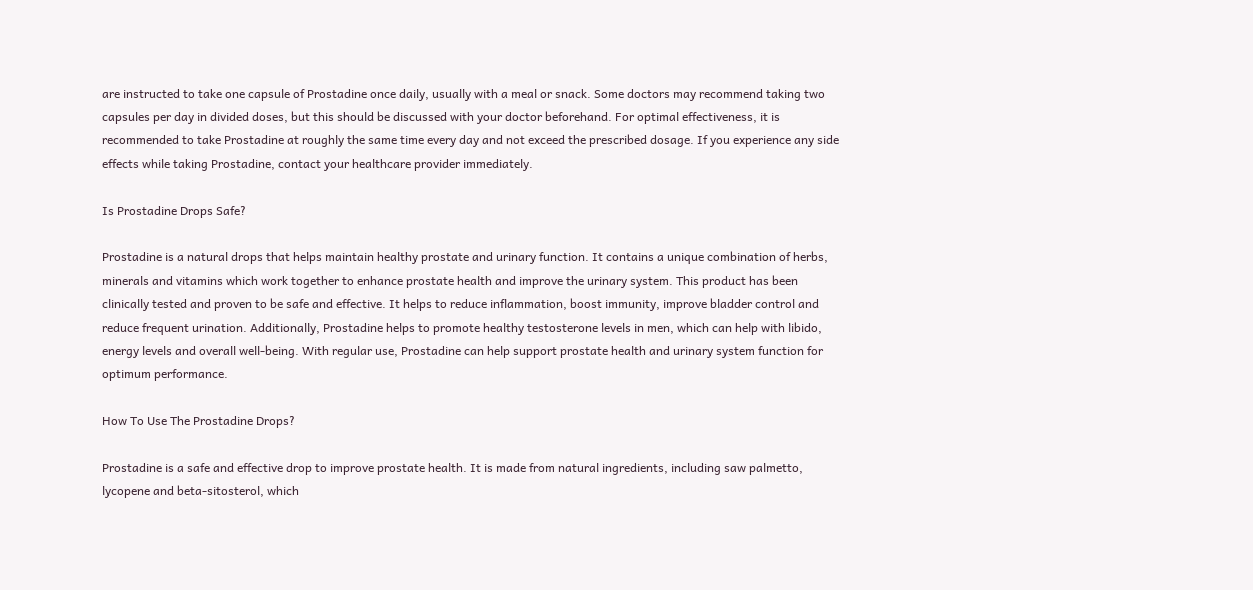are instructed to take one capsule of Prostadine once daily, usually with a meal or snack. Some doctors may recommend taking two capsules per day in divided doses, but this should be discussed with your doctor beforehand. For optimal effectiveness, it is recommended to take Prostadine at roughly the same time every day and not exceed the prescribed dosage. If you experience any side effects while taking Prostadine, contact your healthcare provider immediately.

Is Prostadine Drops Safe?

Prostadine is a natural drops that helps maintain healthy prostate and urinary function. It contains a unique combination of herbs, minerals and vitamins which work together to enhance prostate health and improve the urinary system. This product has been clinically tested and proven to be safe and effective. It helps to reduce inflammation, boost immunity, improve bladder control and reduce frequent urination. Additionally, Prostadine helps to promote healthy testosterone levels in men, which can help with libido, energy levels and overall well-being. With regular use, Prostadine can help support prostate health and urinary system function for optimum performance.

How To Use The Prostadine Drops?

Prostadine is a safe and effective drop to improve prostate health. It is made from natural ingredients, including saw palmetto, lycopene and beta-sitosterol, which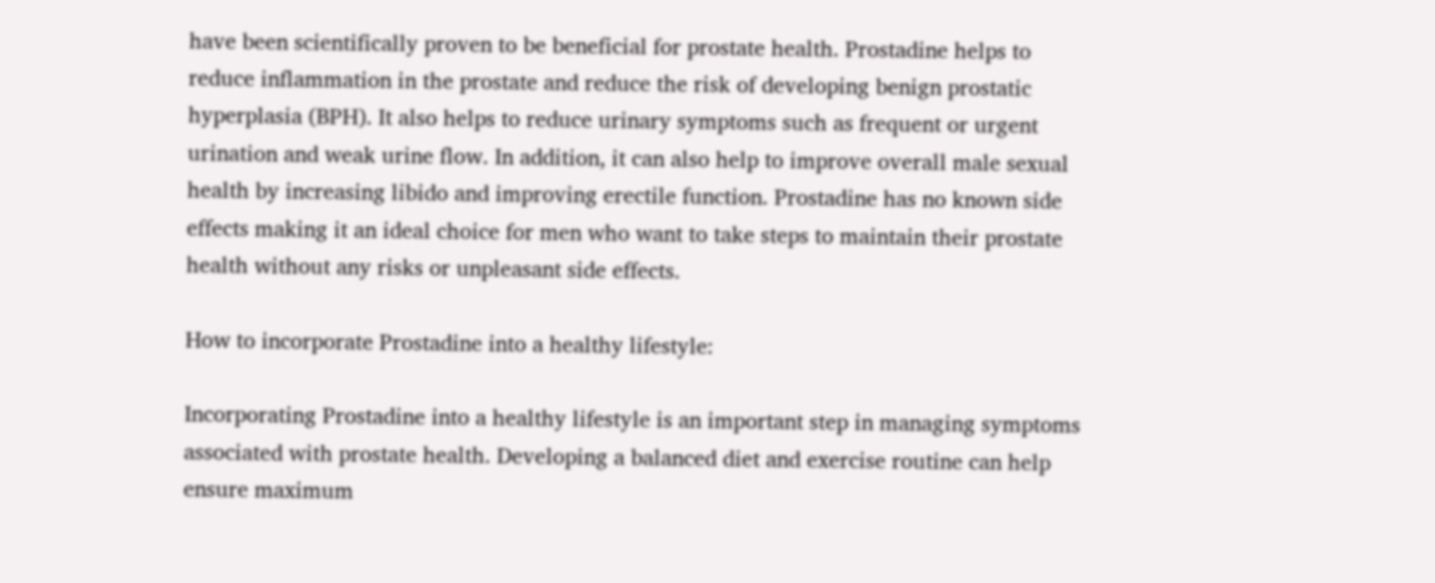have been scientifically proven to be beneficial for prostate health. Prostadine helps to reduce inflammation in the prostate and reduce the risk of developing benign prostatic hyperplasia (BPH). It also helps to reduce urinary symptoms such as frequent or urgent urination and weak urine flow. In addition, it can also help to improve overall male sexual health by increasing libido and improving erectile function. Prostadine has no known side effects making it an ideal choice for men who want to take steps to maintain their prostate health without any risks or unpleasant side effects.

How to incorporate Prostadine into a healthy lifestyle:

Incorporating Prostadine into a healthy lifestyle is an important step in managing symptoms associated with prostate health. Developing a balanced diet and exercise routine can help ensure maximum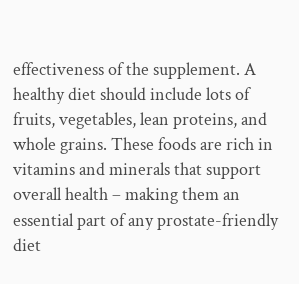effectiveness of the supplement. A healthy diet should include lots of fruits, vegetables, lean proteins, and whole grains. These foods are rich in vitamins and minerals that support overall health – making them an essential part of any prostate-friendly diet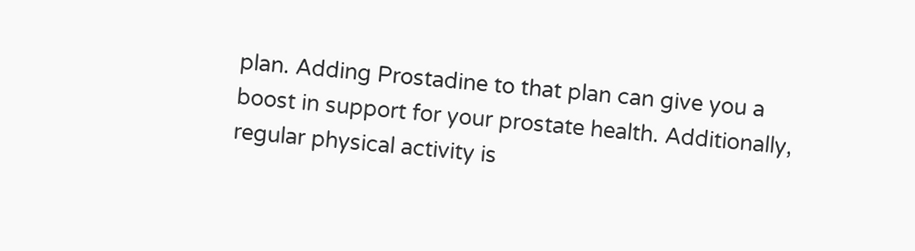plan. Adding Prostadine to that plan can give you a boost in support for your prostate health. Additionally, regular physical activity is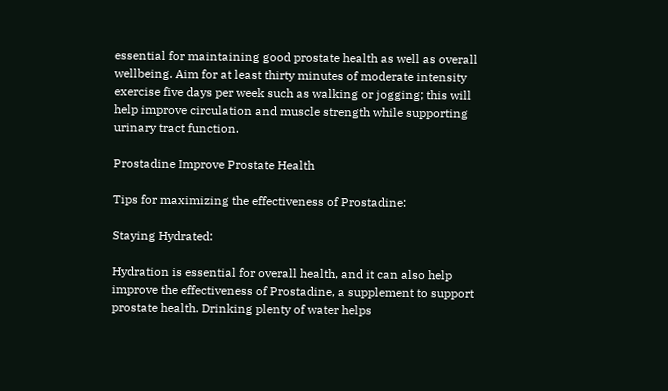essential for maintaining good prostate health as well as overall wellbeing. Aim for at least thirty minutes of moderate intensity exercise five days per week such as walking or jogging; this will help improve circulation and muscle strength while supporting urinary tract function.

Prostadine Improve Prostate Health

Tips for maximizing the effectiveness of Prostadine:

Staying Hydrated:

Hydration is essential for overall health, and it can also help improve the effectiveness of Prostadine, a supplement to support prostate health. Drinking plenty of water helps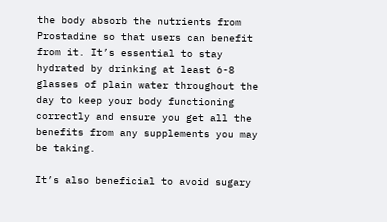the body absorb the nutrients from Prostadine so that users can benefit from it. It’s essential to stay hydrated by drinking at least 6-8 glasses of plain water throughout the day to keep your body functioning correctly and ensure you get all the benefits from any supplements you may be taking.

It’s also beneficial to avoid sugary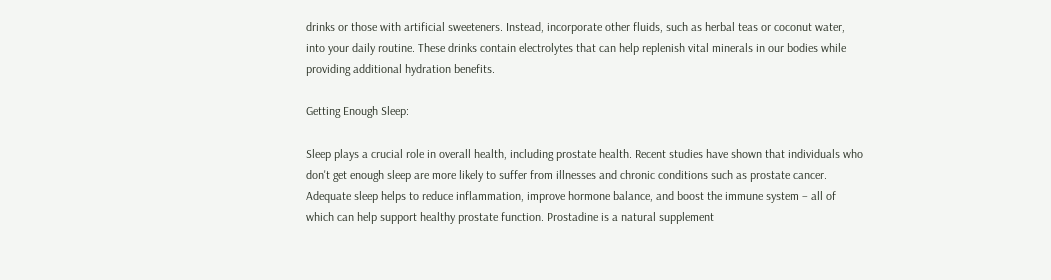drinks or those with artificial sweeteners. Instead, incorporate other fluids, such as herbal teas or coconut water, into your daily routine. These drinks contain electrolytes that can help replenish vital minerals in our bodies while providing additional hydration benefits.

Getting Enough Sleep:

Sleep plays a crucial role in overall health, including prostate health. Recent studies have shown that individuals who don't get enough sleep are more likely to suffer from illnesses and chronic conditions such as prostate cancer. Adequate sleep helps to reduce inflammation, improve hormone balance, and boost the immune system – all of which can help support healthy prostate function. Prostadine is a natural supplement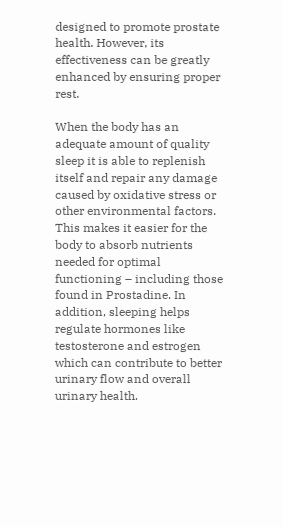designed to promote prostate health. However, its effectiveness can be greatly enhanced by ensuring proper rest.

When the body has an adequate amount of quality sleep it is able to replenish itself and repair any damage caused by oxidative stress or other environmental factors. This makes it easier for the body to absorb nutrients needed for optimal functioning – including those found in Prostadine. In addition, sleeping helps regulate hormones like testosterone and estrogen which can contribute to better urinary flow and overall urinary health.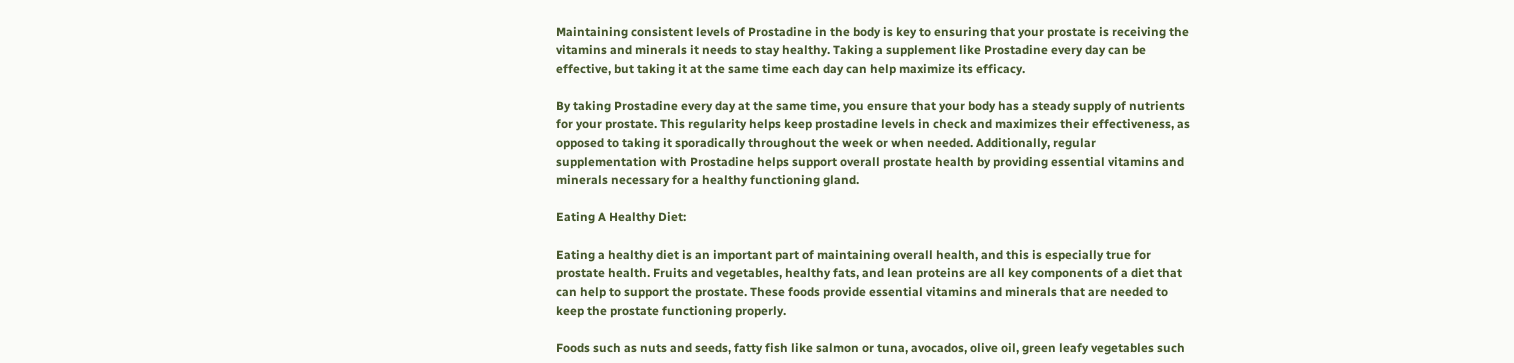Maintaining consistent levels of Prostadine in the body is key to ensuring that your prostate is receiving the vitamins and minerals it needs to stay healthy. Taking a supplement like Prostadine every day can be effective, but taking it at the same time each day can help maximize its efficacy.

By taking Prostadine every day at the same time, you ensure that your body has a steady supply of nutrients for your prostate. This regularity helps keep prostadine levels in check and maximizes their effectiveness, as opposed to taking it sporadically throughout the week or when needed. Additionally, regular supplementation with Prostadine helps support overall prostate health by providing essential vitamins and minerals necessary for a healthy functioning gland.

Eating A Healthy Diet:

Eating a healthy diet is an important part of maintaining overall health, and this is especially true for prostate health. Fruits and vegetables, healthy fats, and lean proteins are all key components of a diet that can help to support the prostate. These foods provide essential vitamins and minerals that are needed to keep the prostate functioning properly.

Foods such as nuts and seeds, fatty fish like salmon or tuna, avocados, olive oil, green leafy vegetables such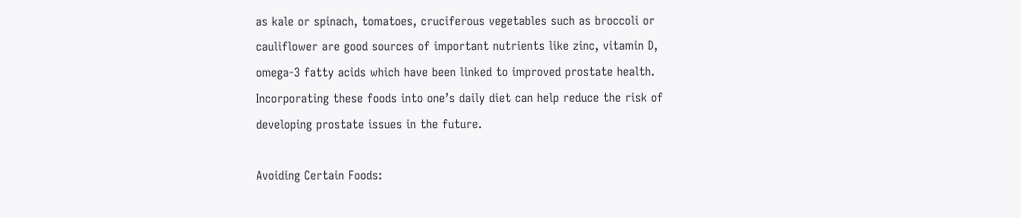as kale or spinach, tomatoes, cruciferous vegetables such as broccoli or cauliflower are good sources of important nutrients like zinc, vitamin D, omega-3 fatty acids which have been linked to improved prostate health. Incorporating these foods into one’s daily diet can help reduce the risk of developing prostate issues in the future.

Avoiding Certain Foods: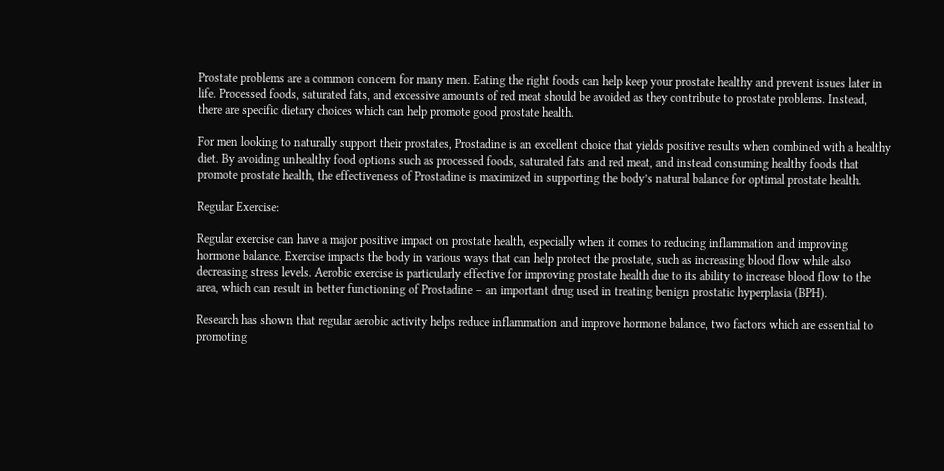Prostate problems are a common concern for many men. Eating the right foods can help keep your prostate healthy and prevent issues later in life. Processed foods, saturated fats, and excessive amounts of red meat should be avoided as they contribute to prostate problems. Instead, there are specific dietary choices which can help promote good prostate health.

For men looking to naturally support their prostates, Prostadine is an excellent choice that yields positive results when combined with a healthy diet. By avoiding unhealthy food options such as processed foods, saturated fats and red meat, and instead consuming healthy foods that promote prostate health, the effectiveness of Prostadine is maximized in supporting the body’s natural balance for optimal prostate health.

Regular Exercise:

Regular exercise can have a major positive impact on prostate health, especially when it comes to reducing inflammation and improving hormone balance. Exercise impacts the body in various ways that can help protect the prostate, such as increasing blood flow while also decreasing stress levels. Aerobic exercise is particularly effective for improving prostate health due to its ability to increase blood flow to the area, which can result in better functioning of Prostadine – an important drug used in treating benign prostatic hyperplasia (BPH).

Research has shown that regular aerobic activity helps reduce inflammation and improve hormone balance, two factors which are essential to promoting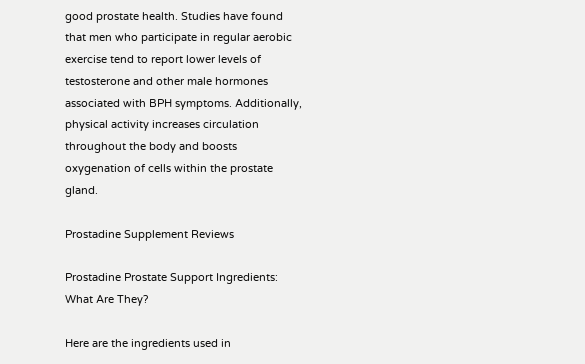good prostate health. Studies have found that men who participate in regular aerobic exercise tend to report lower levels of testosterone and other male hormones associated with BPH symptoms. Additionally, physical activity increases circulation throughout the body and boosts oxygenation of cells within the prostate gland.

Prostadine Supplement Reviews

Prostadine Prostate Support Ingredients: What Are They?

Here are the ingredients used in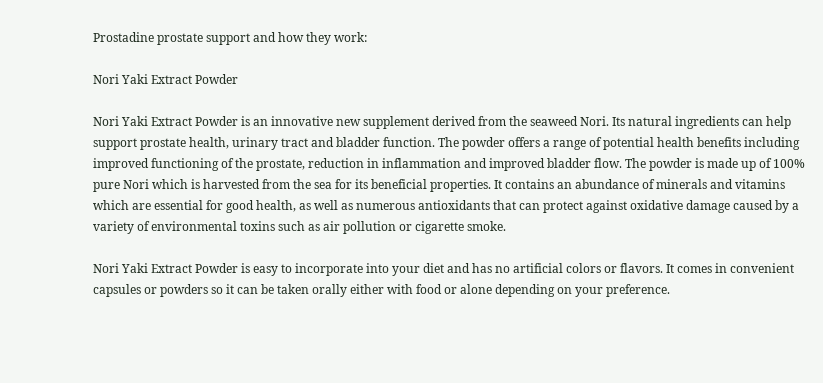Prostadine prostate support and how they work:

Nori Yaki Extract Powder

Nori Yaki Extract Powder is an innovative new supplement derived from the seaweed Nori. Its natural ingredients can help support prostate health, urinary tract and bladder function. The powder offers a range of potential health benefits including improved functioning of the prostate, reduction in inflammation and improved bladder flow. The powder is made up of 100% pure Nori which is harvested from the sea for its beneficial properties. It contains an abundance of minerals and vitamins which are essential for good health, as well as numerous antioxidants that can protect against oxidative damage caused by a variety of environmental toxins such as air pollution or cigarette smoke.

Nori Yaki Extract Powder is easy to incorporate into your diet and has no artificial colors or flavors. It comes in convenient capsules or powders so it can be taken orally either with food or alone depending on your preference.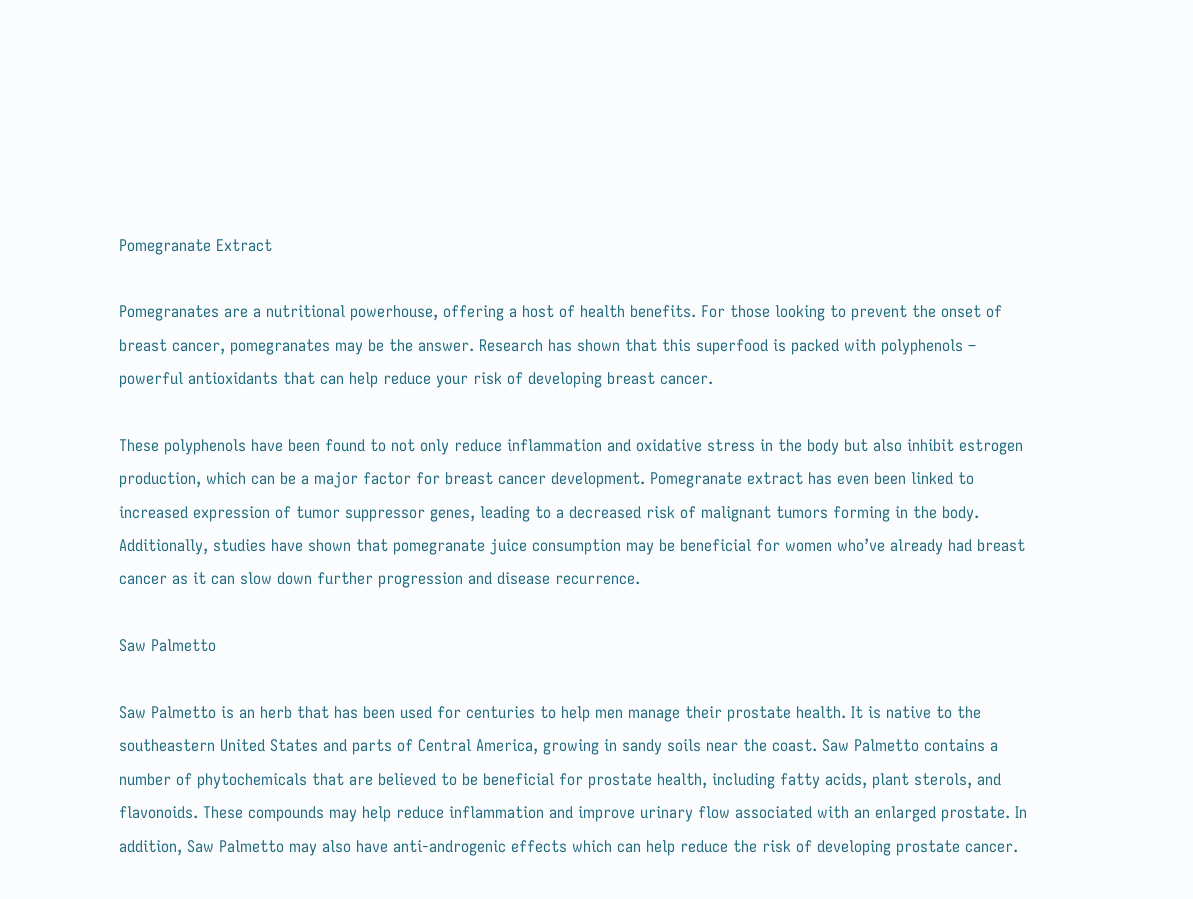Pomegranate Extract

Pomegranates are a nutritional powerhouse, offering a host of health benefits. For those looking to prevent the onset of breast cancer, pomegranates may be the answer. Research has shown that this superfood is packed with polyphenols – powerful antioxidants that can help reduce your risk of developing breast cancer.

These polyphenols have been found to not only reduce inflammation and oxidative stress in the body but also inhibit estrogen production, which can be a major factor for breast cancer development. Pomegranate extract has even been linked to increased expression of tumor suppressor genes, leading to a decreased risk of malignant tumors forming in the body. Additionally, studies have shown that pomegranate juice consumption may be beneficial for women who’ve already had breast cancer as it can slow down further progression and disease recurrence.

Saw Palmetto

Saw Palmetto is an herb that has been used for centuries to help men manage their prostate health. It is native to the southeastern United States and parts of Central America, growing in sandy soils near the coast. Saw Palmetto contains a number of phytochemicals that are believed to be beneficial for prostate health, including fatty acids, plant sterols, and flavonoids. These compounds may help reduce inflammation and improve urinary flow associated with an enlarged prostate. In addition, Saw Palmetto may also have anti-androgenic effects which can help reduce the risk of developing prostate cancer.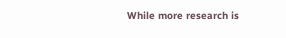While more research is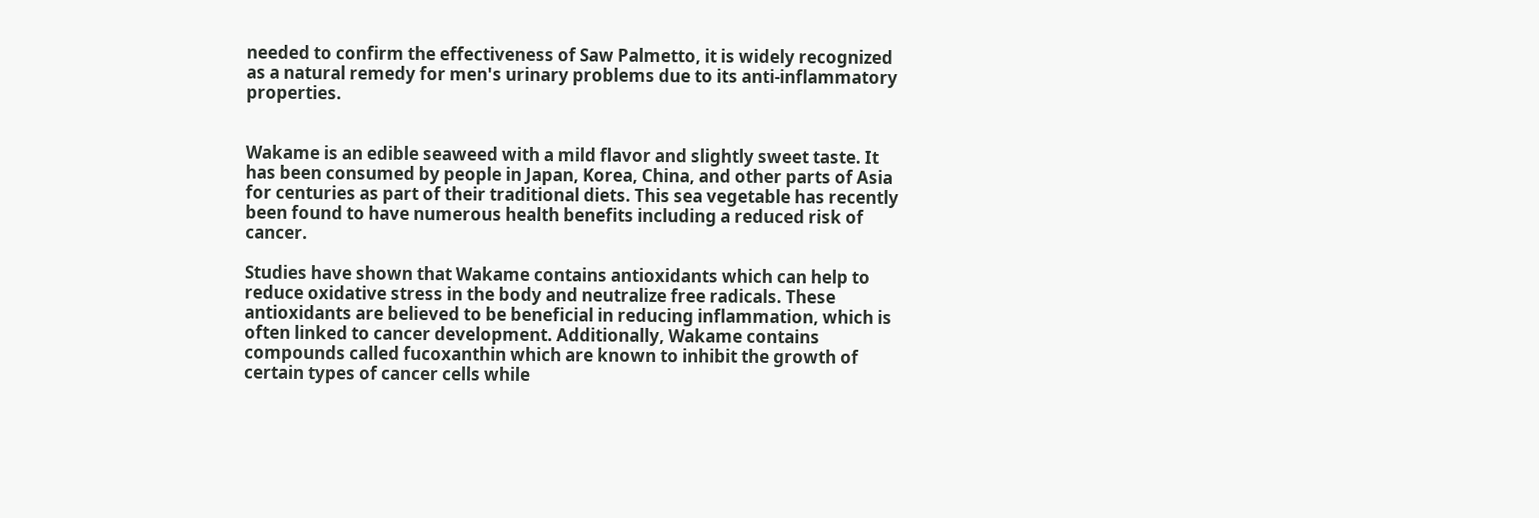needed to confirm the effectiveness of Saw Palmetto, it is widely recognized as a natural remedy for men's urinary problems due to its anti-inflammatory properties.


Wakame is an edible seaweed with a mild flavor and slightly sweet taste. It has been consumed by people in Japan, Korea, China, and other parts of Asia for centuries as part of their traditional diets. This sea vegetable has recently been found to have numerous health benefits including a reduced risk of cancer.

Studies have shown that Wakame contains antioxidants which can help to reduce oxidative stress in the body and neutralize free radicals. These antioxidants are believed to be beneficial in reducing inflammation, which is often linked to cancer development. Additionally, Wakame contains compounds called fucoxanthin which are known to inhibit the growth of certain types of cancer cells while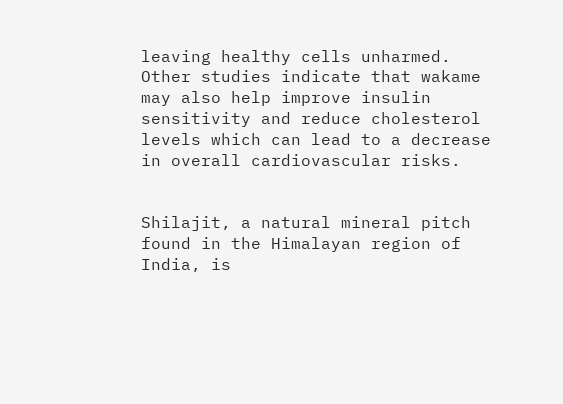leaving healthy cells unharmed. Other studies indicate that wakame may also help improve insulin sensitivity and reduce cholesterol levels which can lead to a decrease in overall cardiovascular risks.


Shilajit, a natural mineral pitch found in the Himalayan region of India, is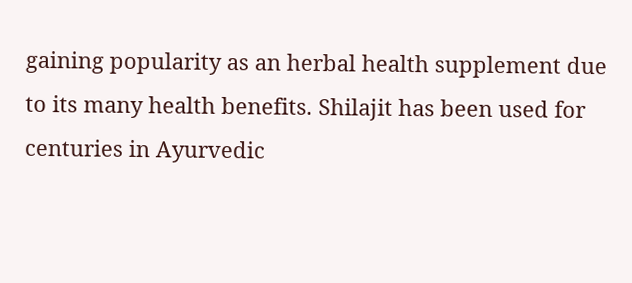gaining popularity as an herbal health supplement due to its many health benefits. Shilajit has been used for centuries in Ayurvedic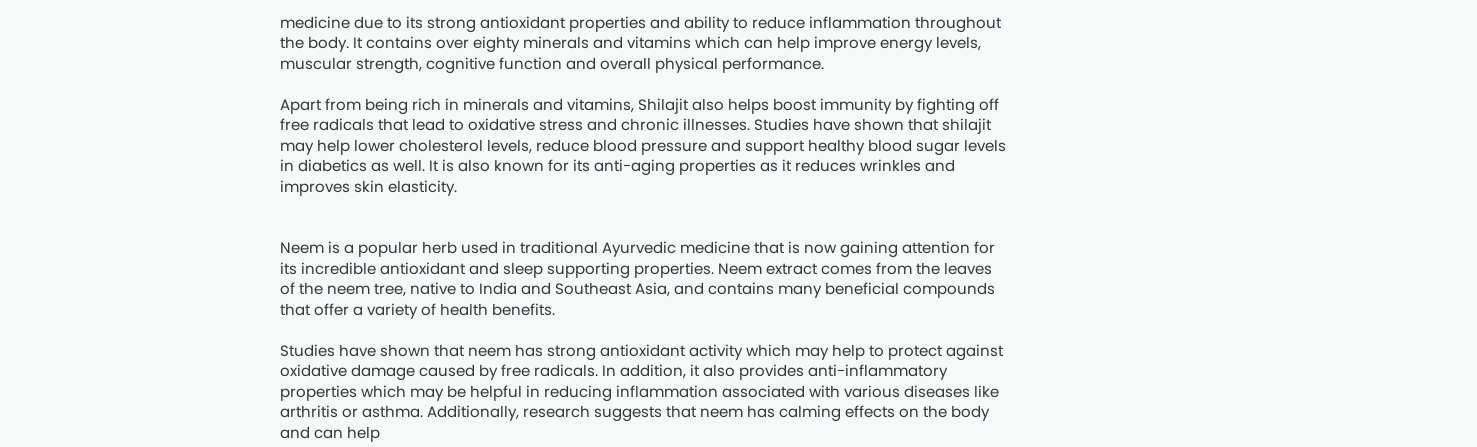medicine due to its strong antioxidant properties and ability to reduce inflammation throughout the body. It contains over eighty minerals and vitamins which can help improve energy levels, muscular strength, cognitive function and overall physical performance.

Apart from being rich in minerals and vitamins, Shilajit also helps boost immunity by fighting off free radicals that lead to oxidative stress and chronic illnesses. Studies have shown that shilajit may help lower cholesterol levels, reduce blood pressure and support healthy blood sugar levels in diabetics as well. It is also known for its anti-aging properties as it reduces wrinkles and improves skin elasticity.


Neem is a popular herb used in traditional Ayurvedic medicine that is now gaining attention for its incredible antioxidant and sleep supporting properties. Neem extract comes from the leaves of the neem tree, native to India and Southeast Asia, and contains many beneficial compounds that offer a variety of health benefits.

Studies have shown that neem has strong antioxidant activity which may help to protect against oxidative damage caused by free radicals. In addition, it also provides anti-inflammatory properties which may be helpful in reducing inflammation associated with various diseases like arthritis or asthma. Additionally, research suggests that neem has calming effects on the body and can help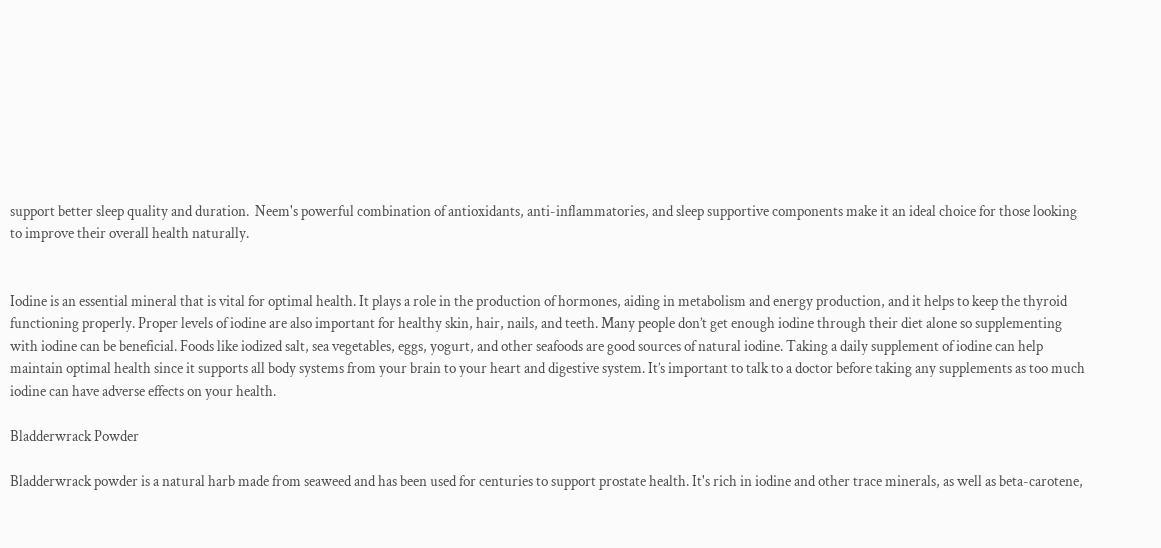support better sleep quality and duration.  Neem's powerful combination of antioxidants, anti-inflammatories, and sleep supportive components make it an ideal choice for those looking to improve their overall health naturally.


Iodine is an essential mineral that is vital for optimal health. It plays a role in the production of hormones, aiding in metabolism and energy production, and it helps to keep the thyroid functioning properly. Proper levels of iodine are also important for healthy skin, hair, nails, and teeth. Many people don’t get enough iodine through their diet alone so supplementing with iodine can be beneficial. Foods like iodized salt, sea vegetables, eggs, yogurt, and other seafoods are good sources of natural iodine. Taking a daily supplement of iodine can help maintain optimal health since it supports all body systems from your brain to your heart and digestive system. It’s important to talk to a doctor before taking any supplements as too much iodine can have adverse effects on your health.

Bladderwrack Powder

Bladderwrack powder is a natural harb made from seaweed and has been used for centuries to support prostate health. It's rich in iodine and other trace minerals, as well as beta-carotene,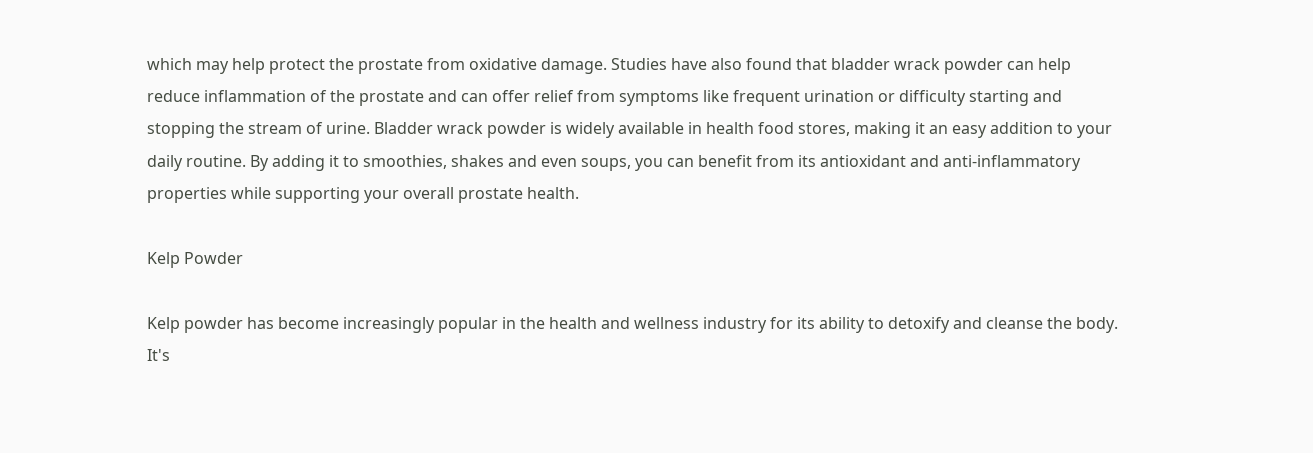which may help protect the prostate from oxidative damage. Studies have also found that bladder wrack powder can help reduce inflammation of the prostate and can offer relief from symptoms like frequent urination or difficulty starting and stopping the stream of urine. Bladder wrack powder is widely available in health food stores, making it an easy addition to your daily routine. By adding it to smoothies, shakes and even soups, you can benefit from its antioxidant and anti-inflammatory properties while supporting your overall prostate health.

Kelp Powder

Kelp powder has become increasingly popular in the health and wellness industry for its ability to detoxify and cleanse the body. It's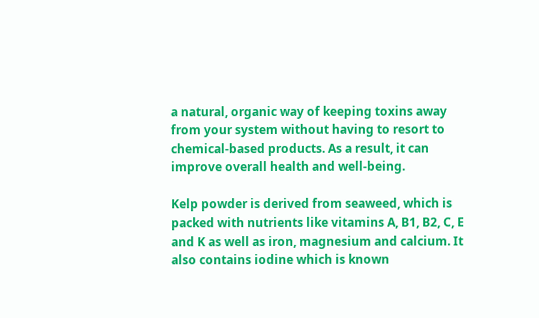a natural, organic way of keeping toxins away from your system without having to resort to chemical-based products. As a result, it can improve overall health and well-being.

Kelp powder is derived from seaweed, which is packed with nutrients like vitamins A, B1, B2, C, E and K as well as iron, magnesium and calcium. It also contains iodine which is known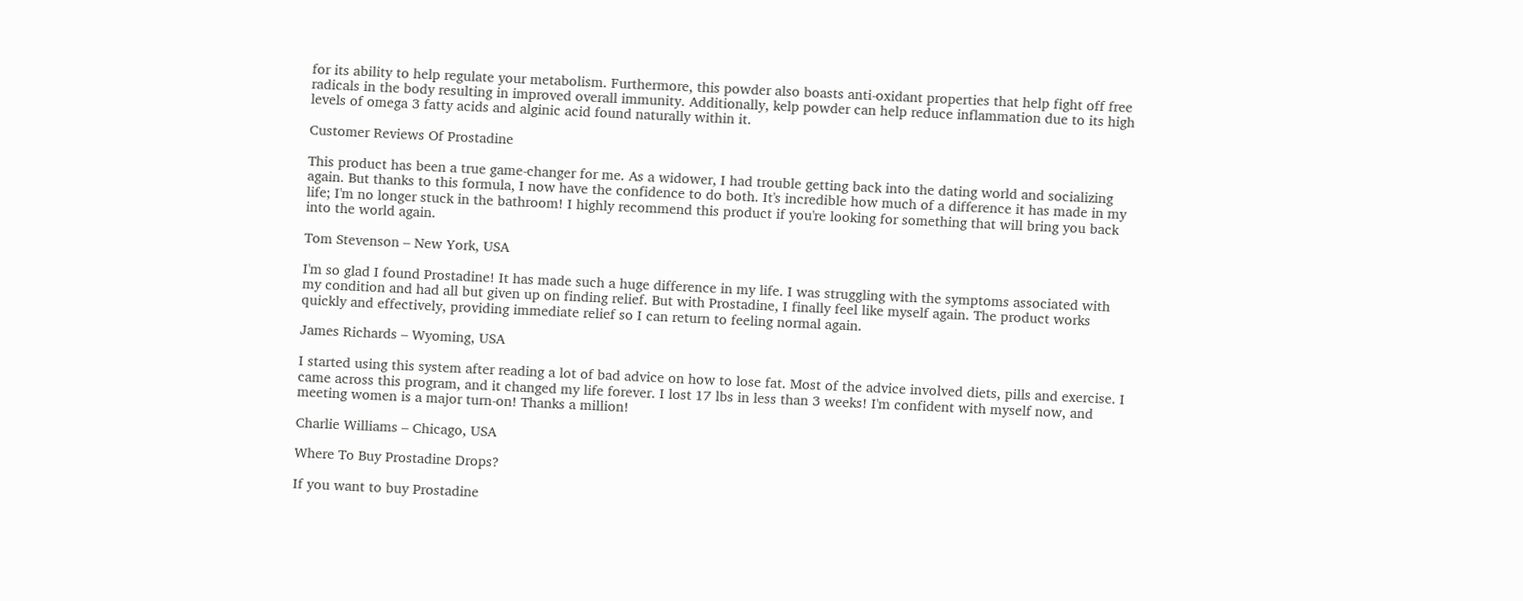for its ability to help regulate your metabolism. Furthermore, this powder also boasts anti-oxidant properties that help fight off free radicals in the body resulting in improved overall immunity. Additionally, kelp powder can help reduce inflammation due to its high levels of omega 3 fatty acids and alginic acid found naturally within it.

Customer Reviews Of Prostadine

This product has been a true game-changer for me. As a widower, I had trouble getting back into the dating world and socializing again. But thanks to this formula, I now have the confidence to do both. It's incredible how much of a difference it has made in my life; I'm no longer stuck in the bathroom! I highly recommend this product if you're looking for something that will bring you back into the world again.

Tom Stevenson – New York, USA

I'm so glad I found Prostadine! It has made such a huge difference in my life. I was struggling with the symptoms associated with my condition and had all but given up on finding relief. But with Prostadine, I finally feel like myself again. The product works quickly and effectively, providing immediate relief so I can return to feeling normal again.

James Richards – Wyoming, USA

I started using this system after reading a lot of bad advice on how to lose fat. Most of the advice involved diets, pills and exercise. I came across this program, and it changed my life forever. I lost 17 lbs in less than 3 weeks! I'm confident with myself now, and meeting women is a major turn-on! Thanks a million!

Charlie Williams – Chicago, USA

Where To Buy Prostadine Drops?

If you want to buy Prostadine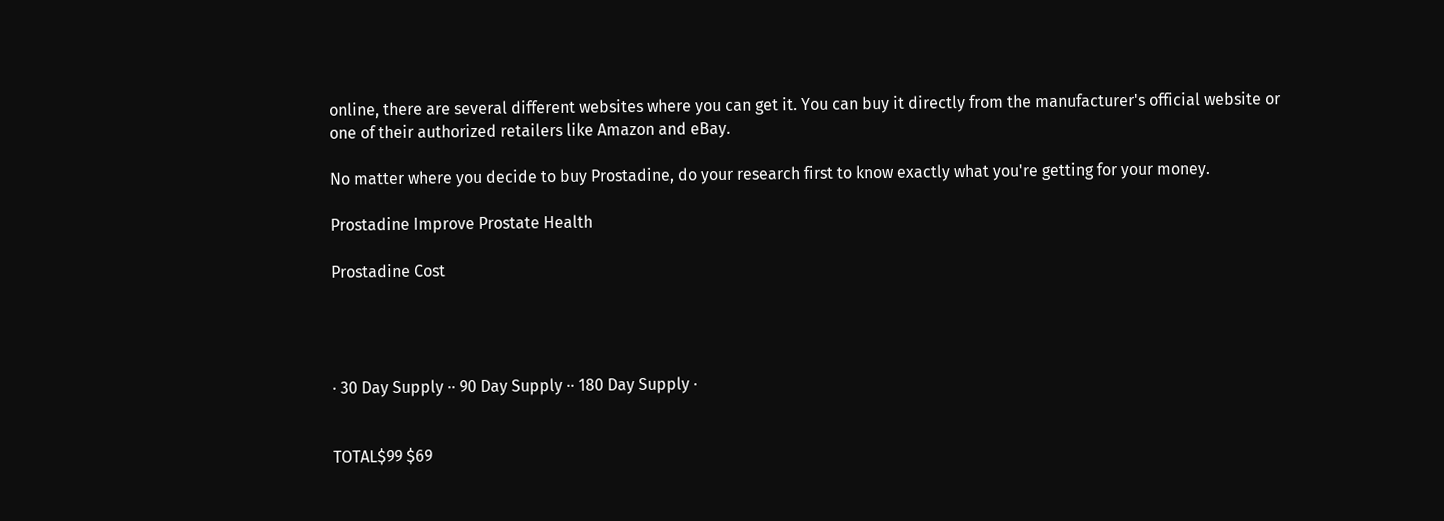online, there are several different websites where you can get it. You can buy it directly from the manufacturer's official website or one of their authorized retailers like Amazon and eBay.

No matter where you decide to buy Prostadine, do your research first to know exactly what you're getting for your money.

Prostadine Improve Prostate Health

Prostadine Cost




· 30 Day Supply ·· 90 Day Supply ·· 180 Day Supply ·


TOTAL$99 $69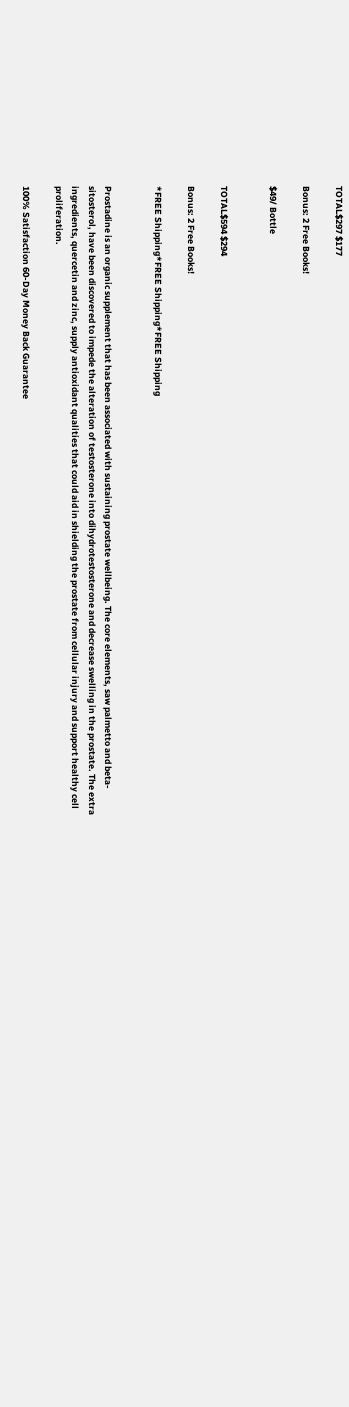TOTAL$297 $177

Bonus: 2 Free Books!

$49/ Bottle


TOTAL$594 $294

Bonus: 2 Free Books!

*FREE Shipping*FREE Shipping*FREE Shipping


Prostadine is an organic supplement that has been associated with sustaining prostate wellbeing. The core elements, saw palmetto and beta-sitosterol, have been discovered to impede the alteration of testosterone into dihydrotestosterone and decrease swelling in the prostate. The extra ingredients, quercetin and zinc, supply antioxidant qualities that could aid in shielding the prostate from cellular injury and support healthy cell proliferation.

100% Satisfaction 60-Day Money Back Guarantee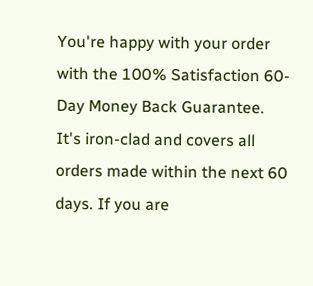You're happy with your order with the 100% Satisfaction 60-Day Money Back Guarantee. It's iron-clad and covers all orders made within the next 60 days. If you are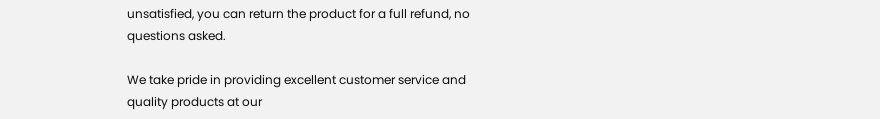unsatisfied, you can return the product for a full refund, no questions asked.

We take pride in providing excellent customer service and quality products at our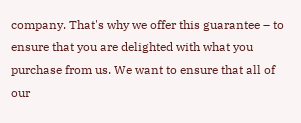company. That's why we offer this guarantee – to ensure that you are delighted with what you purchase from us. We want to ensure that all of our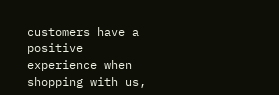customers have a positive experience when shopping with us,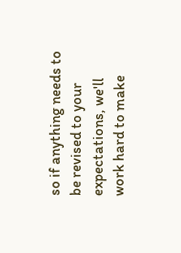so if anything needs to be revised to your expectations, we'll work hard to make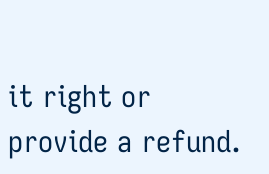it right or provide a refund.